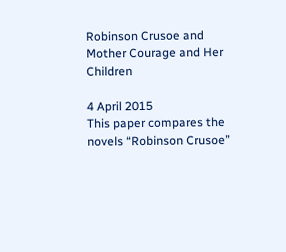Robinson Crusoe and Mother Courage and Her Children

4 April 2015
This paper compares the novels “Robinson Crusoe”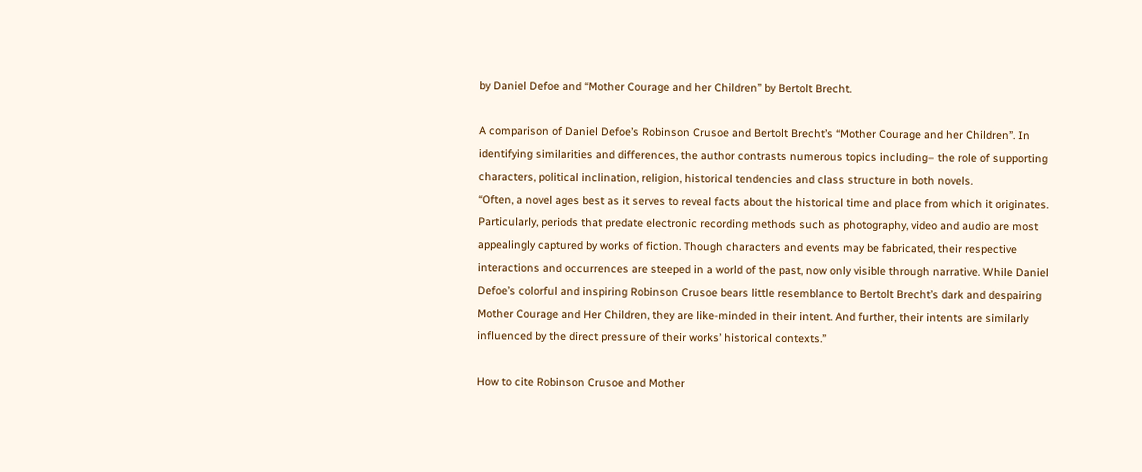by Daniel Defoe and “Mother Courage and her Children” by Bertolt Brecht.

A comparison of Daniel Defoe’s Robinson Crusoe and Bertolt Brecht’s “Mother Courage and her Children”. In identifying similarities and differences, the author contrasts numerous topics including– the role of supporting characters, political inclination, religion, historical tendencies and class structure in both novels.
“Often, a novel ages best as it serves to reveal facts about the historical time and place from which it originates. Particularly, periods that predate electronic recording methods such as photography, video and audio are most appealingly captured by works of fiction. Though characters and events may be fabricated, their respective interactions and occurrences are steeped in a world of the past, now only visible through narrative. While Daniel Defoe’s colorful and inspiring Robinson Crusoe bears little resemblance to Bertolt Brecht’s dark and despairing Mother Courage and Her Children, they are like-minded in their intent. And further, their intents are similarly influenced by the direct pressure of their works’ historical contexts.”

How to cite Robinson Crusoe and Mother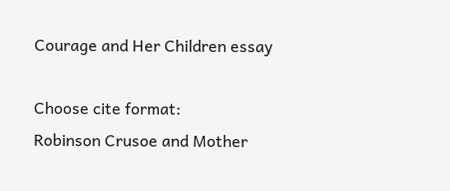Courage and Her Children essay

Choose cite format:
Robinson Crusoe and Mother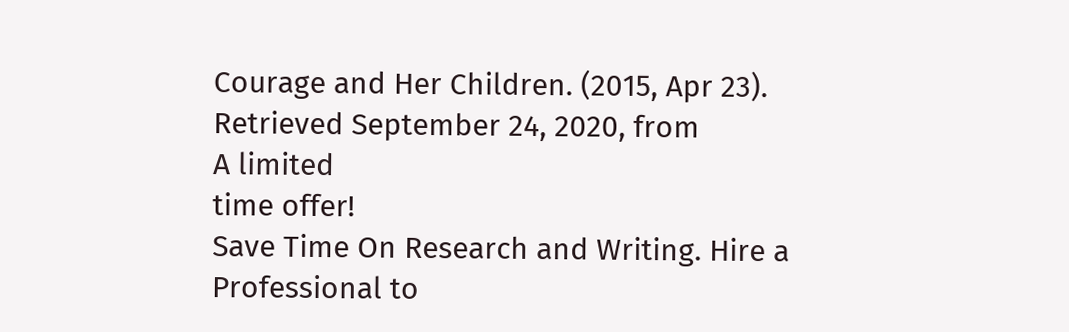Courage and Her Children. (2015, Apr 23). Retrieved September 24, 2020, from
A limited
time offer!
Save Time On Research and Writing. Hire a Professional to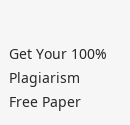Get Your 100% Plagiarism Free Paper